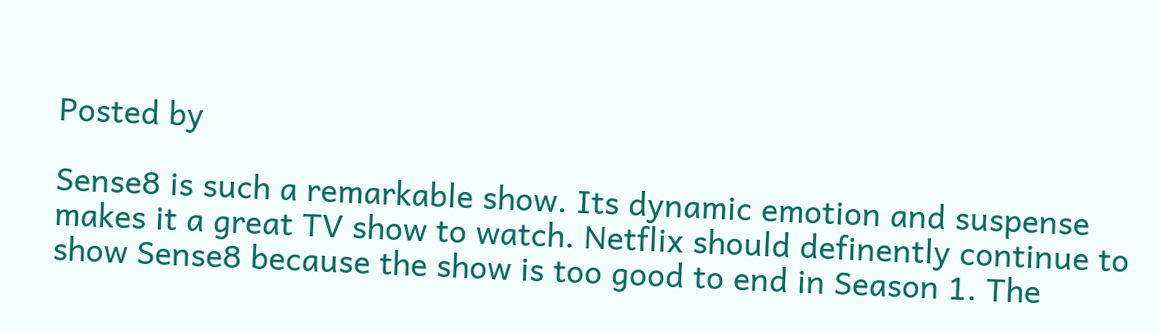Posted by

Sense8 is such a remarkable show. Its dynamic emotion and suspense makes it a great TV show to watch. Netflix should definently continue to show Sense8 because the show is too good to end in Season 1. The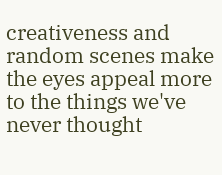creativeness and random scenes make the eyes appeal more to the things we've never thought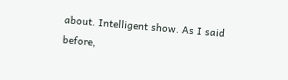about. Intelligent show. As I said before,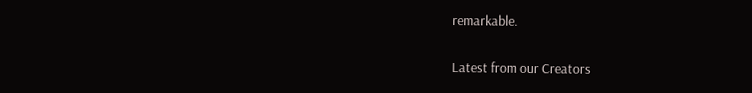remarkable.

Latest from our Creators